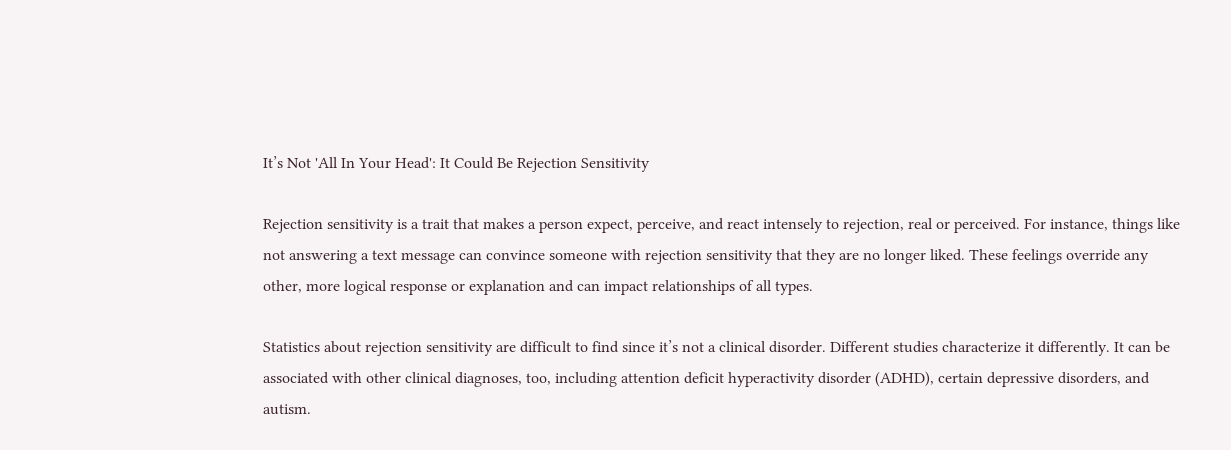It’s Not 'All In Your Head': It Could Be Rejection Sensitivity

Rejection sensitivity is a trait that makes a person expect, perceive, and react intensely to rejection, real or perceived. For instance, things like not answering a text message can convince someone with rejection sensitivity that they are no longer liked. These feelings override any other, more logical response or explanation and can impact relationships of all types.

Statistics about rejection sensitivity are difficult to find since it’s not a clinical disorder. Different studies characterize it differently. It can be associated with other clinical diagnoses, too, including attention deficit hyperactivity disorder (ADHD), certain depressive disorders, and autism.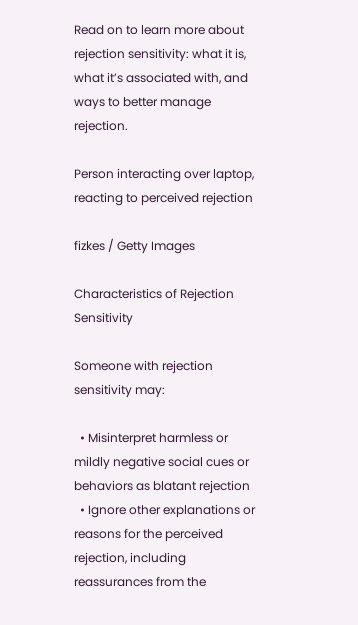Read on to learn more about rejection sensitivity: what it is, what it’s associated with, and ways to better manage rejection.

Person interacting over laptop, reacting to perceived rejection

fizkes / Getty Images

Characteristics of Rejection Sensitivity

Someone with rejection sensitivity may:

  • Misinterpret harmless or mildly negative social cues or behaviors as blatant rejection
  • Ignore other explanations or reasons for the perceived rejection, including reassurances from the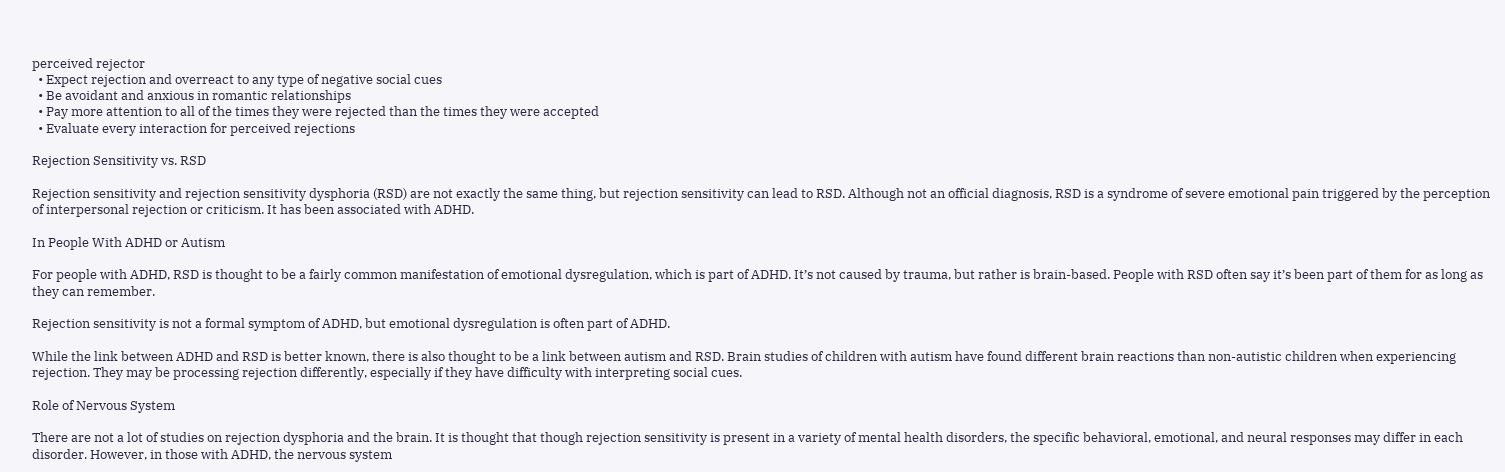perceived rejector
  • Expect rejection and overreact to any type of negative social cues
  • Be avoidant and anxious in romantic relationships
  • Pay more attention to all of the times they were rejected than the times they were accepted
  • Evaluate every interaction for perceived rejections

Rejection Sensitivity vs. RSD

Rejection sensitivity and rejection sensitivity dysphoria (RSD) are not exactly the same thing, but rejection sensitivity can lead to RSD. Although not an official diagnosis, RSD is a syndrome of severe emotional pain triggered by the perception of interpersonal rejection or criticism. It has been associated with ADHD.

In People With ADHD or Autism

For people with ADHD, RSD is thought to be a fairly common manifestation of emotional dysregulation, which is part of ADHD. It’s not caused by trauma, but rather is brain-based. People with RSD often say it’s been part of them for as long as they can remember.

Rejection sensitivity is not a formal symptom of ADHD, but emotional dysregulation is often part of ADHD.

While the link between ADHD and RSD is better known, there is also thought to be a link between autism and RSD. Brain studies of children with autism have found different brain reactions than non-autistic children when experiencing rejection. They may be processing rejection differently, especially if they have difficulty with interpreting social cues.

Role of Nervous System

There are not a lot of studies on rejection dysphoria and the brain. It is thought that though rejection sensitivity is present in a variety of mental health disorders, the specific behavioral, emotional, and neural responses may differ in each disorder. However, in those with ADHD, the nervous system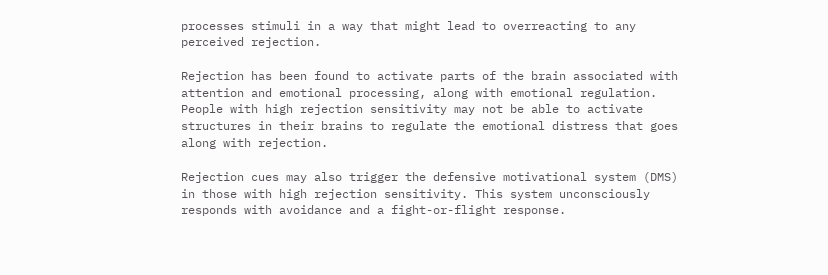processes stimuli in a way that might lead to overreacting to any perceived rejection.

Rejection has been found to activate parts of the brain associated with attention and emotional processing, along with emotional regulation. People with high rejection sensitivity may not be able to activate structures in their brains to regulate the emotional distress that goes along with rejection.

Rejection cues may also trigger the defensive motivational system (DMS) in those with high rejection sensitivity. This system unconsciously responds with avoidance and a fight-or-flight response.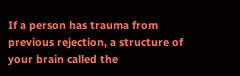If a person has trauma from previous rejection, a structure of your brain called the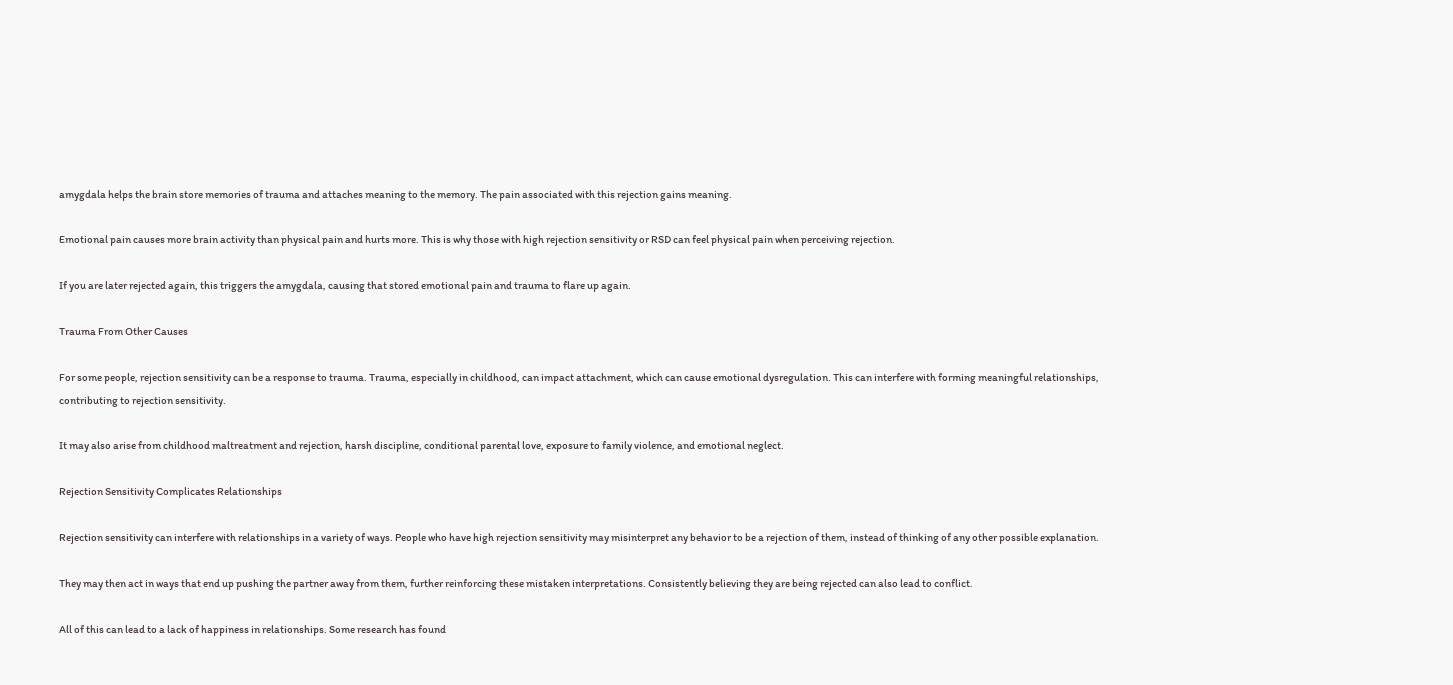amygdala helps the brain store memories of trauma and attaches meaning to the memory. The pain associated with this rejection gains meaning.

Emotional pain causes more brain activity than physical pain and hurts more. This is why those with high rejection sensitivity or RSD can feel physical pain when perceiving rejection.

If you are later rejected again, this triggers the amygdala, causing that stored emotional pain and trauma to flare up again.

Trauma From Other Causes

For some people, rejection sensitivity can be a response to trauma. Trauma, especially in childhood, can impact attachment, which can cause emotional dysregulation. This can interfere with forming meaningful relationships, contributing to rejection sensitivity.

It may also arise from childhood maltreatment and rejection, harsh discipline, conditional parental love, exposure to family violence, and emotional neglect.

Rejection Sensitivity Complicates Relationships

Rejection sensitivity can interfere with relationships in a variety of ways. People who have high rejection sensitivity may misinterpret any behavior to be a rejection of them, instead of thinking of any other possible explanation.

They may then act in ways that end up pushing the partner away from them, further reinforcing these mistaken interpretations. Consistently believing they are being rejected can also lead to conflict.

All of this can lead to a lack of happiness in relationships. Some research has found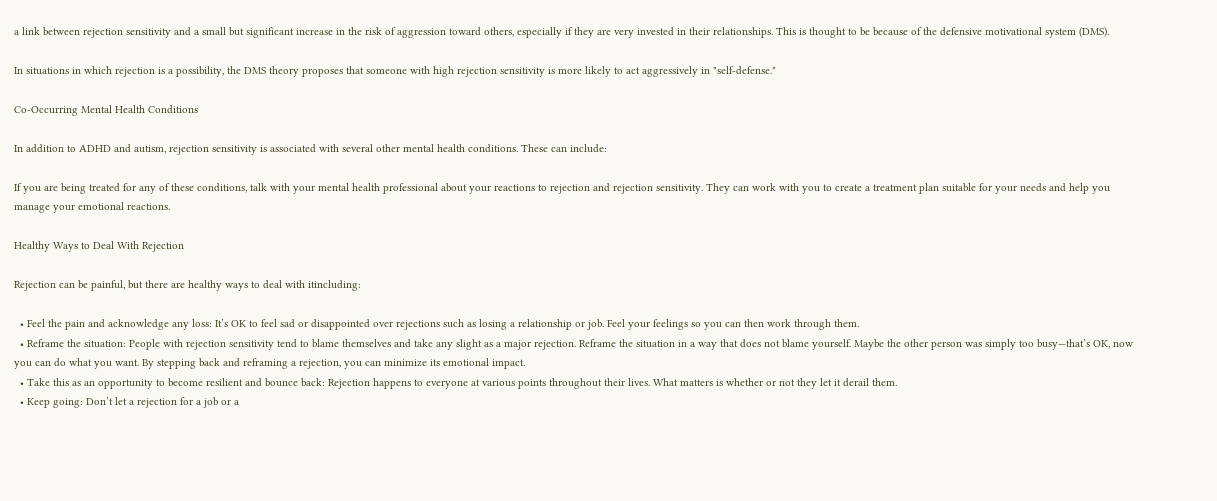a link between rejection sensitivity and a small but significant increase in the risk of aggression toward others, especially if they are very invested in their relationships. This is thought to be because of the defensive motivational system (DMS).

In situations in which rejection is a possibility, the DMS theory proposes that someone with high rejection sensitivity is more likely to act aggressively in "self-defense."

Co-Occurring Mental Health Conditions

In addition to ADHD and autism, rejection sensitivity is associated with several other mental health conditions. These can include:

If you are being treated for any of these conditions, talk with your mental health professional about your reactions to rejection and rejection sensitivity. They can work with you to create a treatment plan suitable for your needs and help you manage your emotional reactions.

Healthy Ways to Deal With Rejection

Rejection can be painful, but there are healthy ways to deal with itincluding:

  • Feel the pain and acknowledge any loss: It’s OK to feel sad or disappointed over rejections such as losing a relationship or job. Feel your feelings so you can then work through them.
  • Reframe the situation: People with rejection sensitivity tend to blame themselves and take any slight as a major rejection. Reframe the situation in a way that does not blame yourself. Maybe the other person was simply too busy—that’s OK, now you can do what you want. By stepping back and reframing a rejection, you can minimize its emotional impact.
  • Take this as an opportunity to become resilient and bounce back: Rejection happens to everyone at various points throughout their lives. What matters is whether or not they let it derail them.
  • Keep going: Don’t let a rejection for a job or a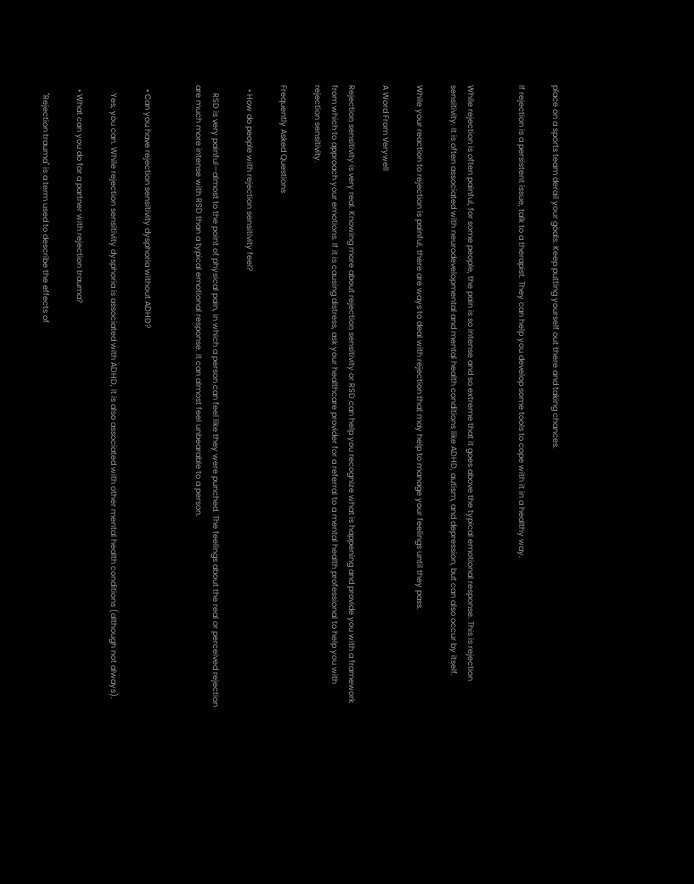place on a sports team derail your goals. Keep putting yourself out there and taking chances.

If rejection is a persistent issue, talk to a therapist. They can help you develop some tools to cope with it in a healthy way.


While rejection is often painful, for some people, the pain is so intense and so extreme that it goes above the typical emotional response. This is rejection sensitivity. It is often associated with neurodevelopmental and mental health conditions like ADHD, autism, and depression, but can also occur by itself.

While your reaction to rejection is painful, there are ways to deal with rejection that may help to manage your feelings until they pass.

A Word From Verywell

Rejection sensitivity is very real. Knowing more about rejection sensitivity or RSD can help you recognize what is happening and provide you with a framework from which to approach your emotions. If it is causing distress, ask your healthcare provider for a referral to a mental health professional to help you with rejection sensitivity.

Frequently Asked Questions

  • How do people with rejection sensitivity feel?

    RSD is very painful—almost to the point of physical pain, in which a person can feel like they were punched. The feelings about the real or perceived rejection are much more intense with RSD than a typical emotional response. It can almost feel unbearable to a person.


  • Can you have rejection sensitivity dysphoria without ADHD?

    Yes, you can. While rejection sensitivity dysphoria is associated with ADHD, it is also associated with other mental health conditions (although not always).

  • What can you do for a partner with rejection trauma?

    "Rejection trauma" is a term used to describe the effects of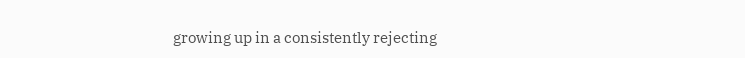growing up in a consistently rejecting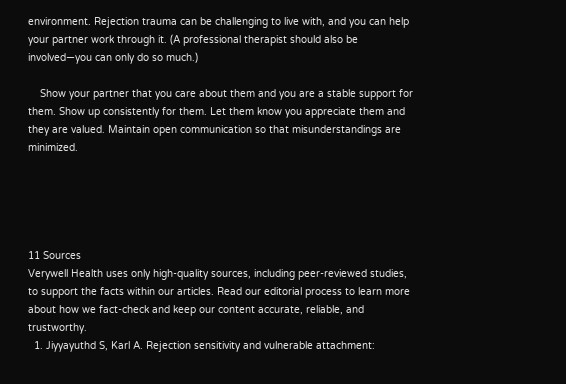environment. Rejection trauma can be challenging to live with, and you can help your partner work through it. (A professional therapist should also be involved—you can only do so much.)

    Show your partner that you care about them and you are a stable support for them. Show up consistently for them. Let them know you appreciate them and they are valued. Maintain open communication so that misunderstandings are minimized.





11 Sources
Verywell Health uses only high-quality sources, including peer-reviewed studies, to support the facts within our articles. Read our editorial process to learn more about how we fact-check and keep our content accurate, reliable, and trustworthy.
  1. Jiyyayuthd S, Karl A. Rejection sensitivity and vulnerable attachment: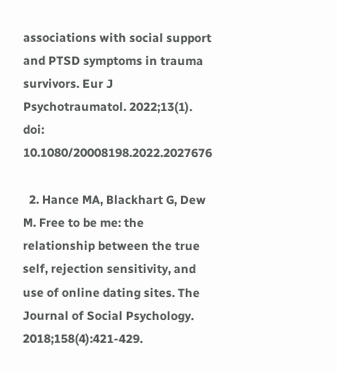associations with social support and PTSD symptoms in trauma survivors. Eur J Psychotraumatol. 2022;13(1). doi: 10.1080/20008198.2022.2027676

  2. Hance MA, Blackhart G, Dew M. Free to be me: the relationship between the true self, rejection sensitivity, and use of online dating sites. The Journal of Social Psychology. 2018;158(4):421-429.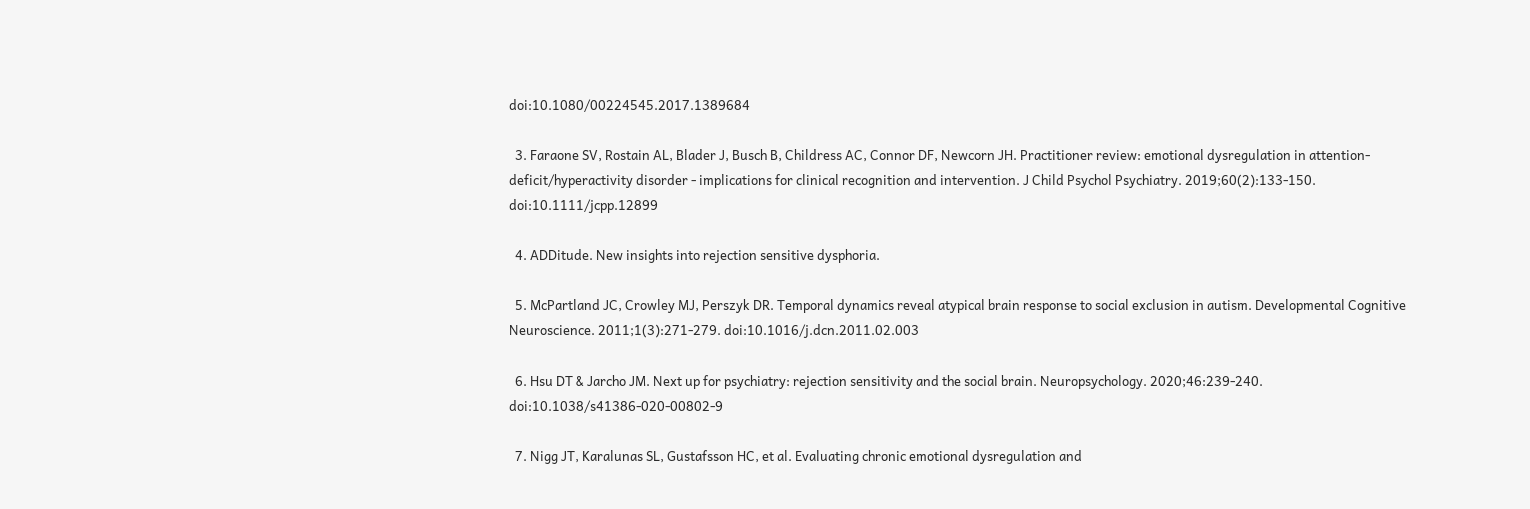doi:10.1080/00224545.2017.1389684

  3. Faraone SV, Rostain AL, Blader J, Busch B, Childress AC, Connor DF, Newcorn JH. Practitioner review: emotional dysregulation in attention-deficit/hyperactivity disorder - implications for clinical recognition and intervention. J Child Psychol Psychiatry. 2019;60(2):133-150. doi:10.1111/jcpp.12899

  4. ADDitude. New insights into rejection sensitive dysphoria.

  5. McPartland JC, Crowley MJ, Perszyk DR. Temporal dynamics reveal atypical brain response to social exclusion in autism. Developmental Cognitive Neuroscience. 2011;1(3):271-279. doi:10.1016/j.dcn.2011.02.003

  6. Hsu DT & Jarcho JM. Next up for psychiatry: rejection sensitivity and the social brain. Neuropsychology. 2020;46:239-240. doi:10.1038/s41386-020-00802-9

  7. Nigg JT, Karalunas SL, Gustafsson HC, et al. Evaluating chronic emotional dysregulation and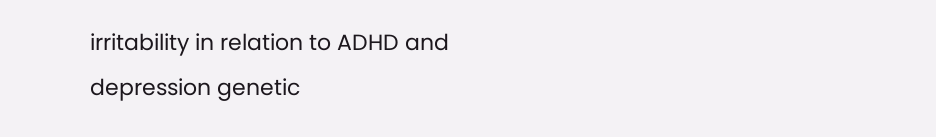irritability in relation to ADHD and depression genetic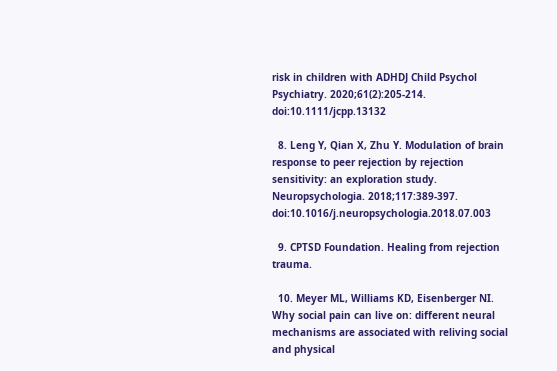risk in children with ADHDJ Child Psychol Psychiatry. 2020;61(2):205-214. doi:10.1111/jcpp.13132

  8. Leng Y, Qian X, Zhu Y. Modulation of brain response to peer rejection by rejection sensitivity: an exploration study. Neuropsychologia. 2018;117:389-397. doi:10.1016/j.neuropsychologia.2018.07.003

  9. CPTSD Foundation. Healing from rejection trauma.

  10. Meyer ML, Williams KD, Eisenberger NI. Why social pain can live on: different neural mechanisms are associated with reliving social and physical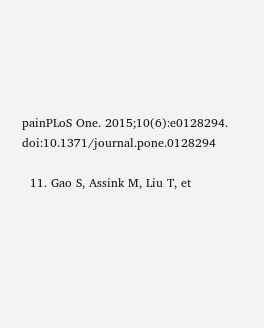painPLoS One. 2015;10(6):e0128294. doi:10.1371/journal.pone.0128294

  11. Gao S, Assink M, Liu T, et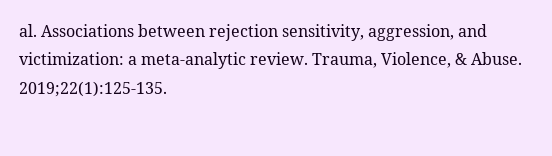al. Associations between rejection sensitivity, aggression, and victimization: a meta-analytic review. Trauma, Violence, & Abuse. 2019;22(1):125-135.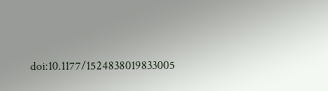doi:10.1177/1524838019833005